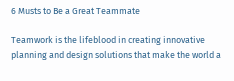6 Musts to Be a Great Teammate

Teamwork is the lifeblood in creating innovative planning and design solutions that make the world a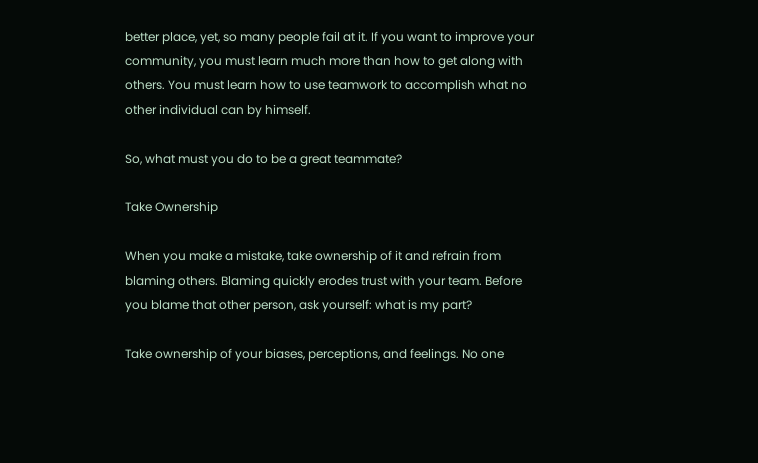better place, yet, so many people fail at it. If you want to improve your community, you must learn much more than how to get along with others. You must learn how to use teamwork to accomplish what no other individual can by himself.

So, what must you do to be a great teammate?

Take Ownership

When you make a mistake, take ownership of it and refrain from blaming others. Blaming quickly erodes trust with your team. Before you blame that other person, ask yourself: what is my part?

Take ownership of your biases, perceptions, and feelings. No one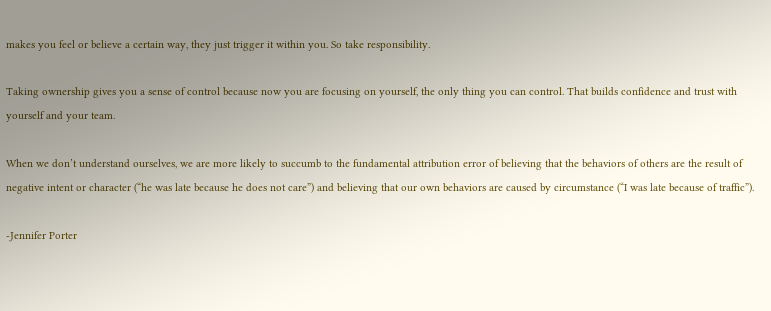makes you feel or believe a certain way, they just trigger it within you. So take responsibility.

Taking ownership gives you a sense of control because now you are focusing on yourself, the only thing you can control. That builds confidence and trust with yourself and your team.

When we don’t understand ourselves, we are more likely to succumb to the fundamental attribution error of believing that the behaviors of others are the result of negative intent or character (“he was late because he does not care”) and believing that our own behaviors are caused by circumstance (“I was late because of traffic”).

-Jennifer Porter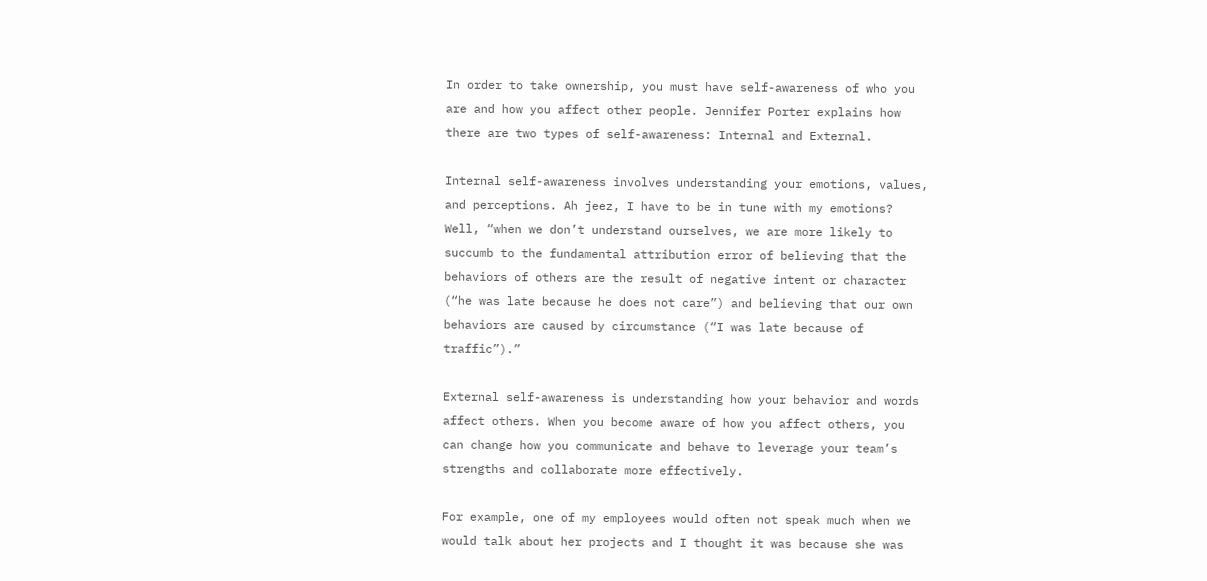In order to take ownership, you must have self-awareness of who you are and how you affect other people. Jennifer Porter explains how there are two types of self-awareness: Internal and External.

Internal self-awareness involves understanding your emotions, values, and perceptions. Ah jeez, I have to be in tune with my emotions? Well, “when we don’t understand ourselves, we are more likely to succumb to the fundamental attribution error of believing that the behaviors of others are the result of negative intent or character (“he was late because he does not care”) and believing that our own behaviors are caused by circumstance (“I was late because of traffic”).”

External self-awareness is understanding how your behavior and words affect others. When you become aware of how you affect others, you can change how you communicate and behave to leverage your team’s strengths and collaborate more effectively.

For example, one of my employees would often not speak much when we would talk about her projects and I thought it was because she was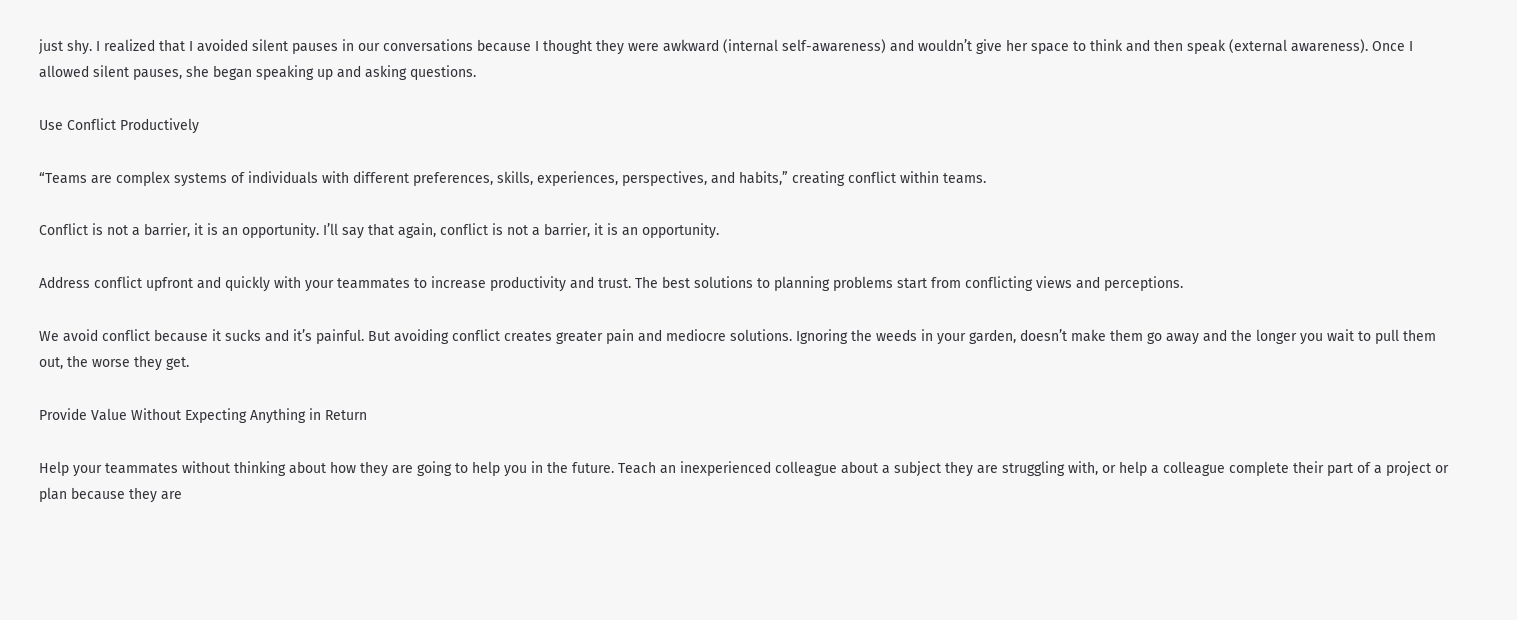just shy. I realized that I avoided silent pauses in our conversations because I thought they were awkward (internal self-awareness) and wouldn’t give her space to think and then speak (external awareness). Once I allowed silent pauses, she began speaking up and asking questions.

Use Conflict Productively

“Teams are complex systems of individuals with different preferences, skills, experiences, perspectives, and habits,” creating conflict within teams.

Conflict is not a barrier, it is an opportunity. I’ll say that again, conflict is not a barrier, it is an opportunity.

Address conflict upfront and quickly with your teammates to increase productivity and trust. The best solutions to planning problems start from conflicting views and perceptions.

We avoid conflict because it sucks and it’s painful. But avoiding conflict creates greater pain and mediocre solutions. Ignoring the weeds in your garden, doesn’t make them go away and the longer you wait to pull them out, the worse they get.

Provide Value Without Expecting Anything in Return

Help your teammates without thinking about how they are going to help you in the future. Teach an inexperienced colleague about a subject they are struggling with, or help a colleague complete their part of a project or plan because they are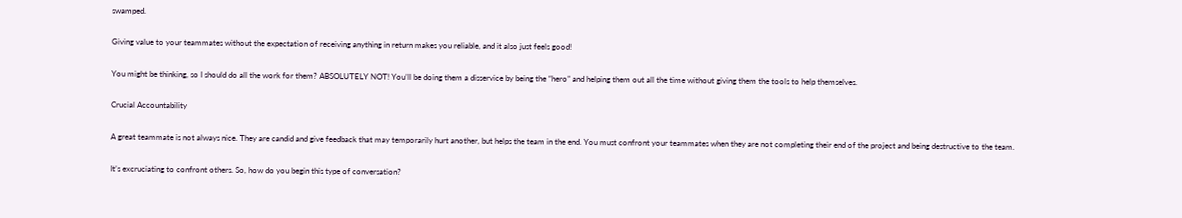swamped.

Giving value to your teammates without the expectation of receiving anything in return makes you reliable, and it also just feels good!

You might be thinking, so I should do all the work for them? ABSOLUTELY NOT! You’ll be doing them a disservice by being the “hero” and helping them out all the time without giving them the tools to help themselves.

Crucial Accountability

A great teammate is not always nice. They are candid and give feedback that may temporarily hurt another, but helps the team in the end. You must confront your teammates when they are not completing their end of the project and being destructive to the team.

It’s excruciating to confront others. So, how do you begin this type of conversation?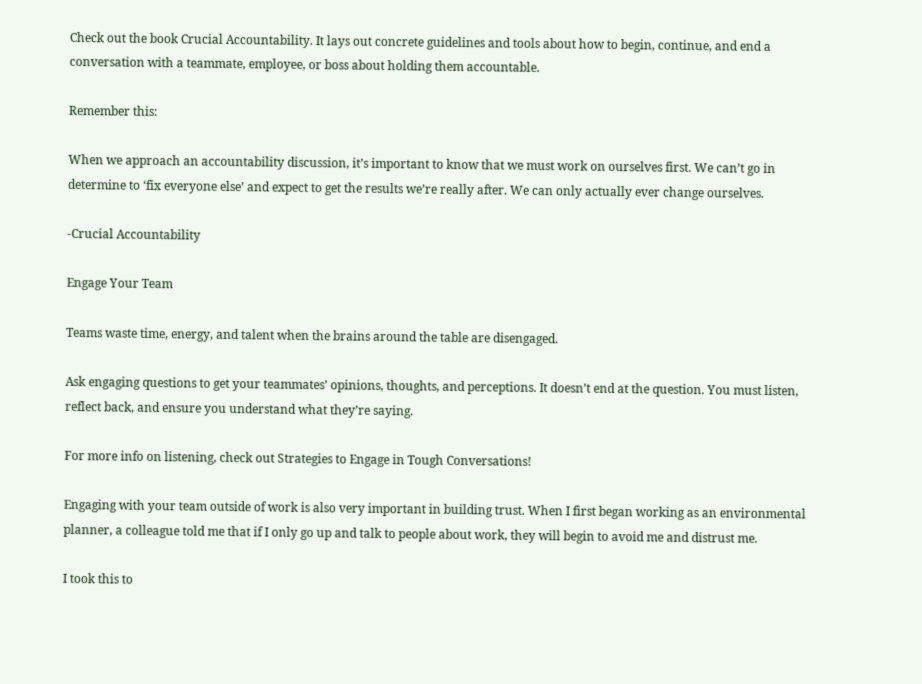Check out the book Crucial Accountability. It lays out concrete guidelines and tools about how to begin, continue, and end a conversation with a teammate, employee, or boss about holding them accountable.

Remember this:

When we approach an accountability discussion, it’s important to know that we must work on ourselves first. We can’t go in determine to ‘fix everyone else’ and expect to get the results we’re really after. We can only actually ever change ourselves.

-Crucial Accountability

Engage Your Team

Teams waste time, energy, and talent when the brains around the table are disengaged.

Ask engaging questions to get your teammates’ opinions, thoughts, and perceptions. It doesn’t end at the question. You must listen, reflect back, and ensure you understand what they’re saying.

For more info on listening, check out Strategies to Engage in Tough Conversations!

Engaging with your team outside of work is also very important in building trust. When I first began working as an environmental planner, a colleague told me that if I only go up and talk to people about work, they will begin to avoid me and distrust me.

I took this to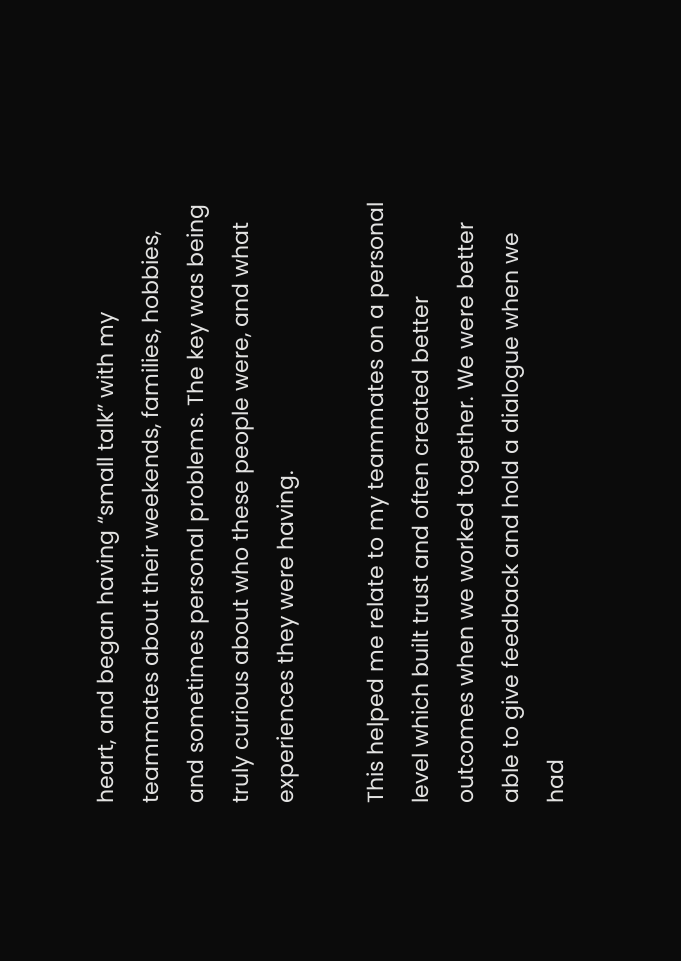heart, and began having “small talk” with my teammates about their weekends, families, hobbies, and sometimes personal problems. The key was being truly curious about who these people were, and what experiences they were having.

This helped me relate to my teammates on a personal level which built trust and often created better outcomes when we worked together. We were better able to give feedback and hold a dialogue when we had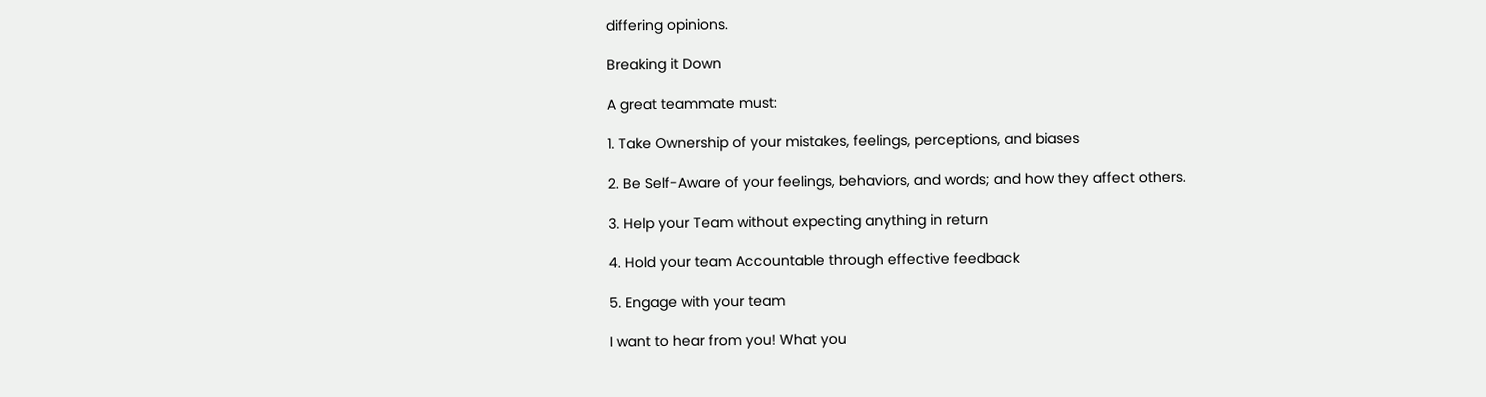differing opinions.

Breaking it Down

A great teammate must:

1. Take Ownership of your mistakes, feelings, perceptions, and biases

2. Be Self-Aware of your feelings, behaviors, and words; and how they affect others.

3. Help your Team without expecting anything in return

4. Hold your team Accountable through effective feedback

5. Engage with your team

I want to hear from you! What you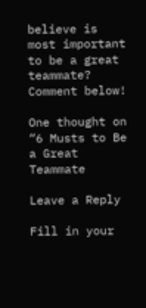believe is most important to be a great teammate? Comment below!

One thought on “6 Musts to Be a Great Teammate

Leave a Reply

Fill in your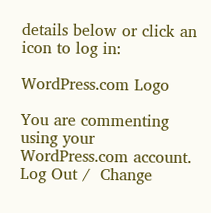details below or click an icon to log in:

WordPress.com Logo

You are commenting using your WordPress.com account. Log Out /  Change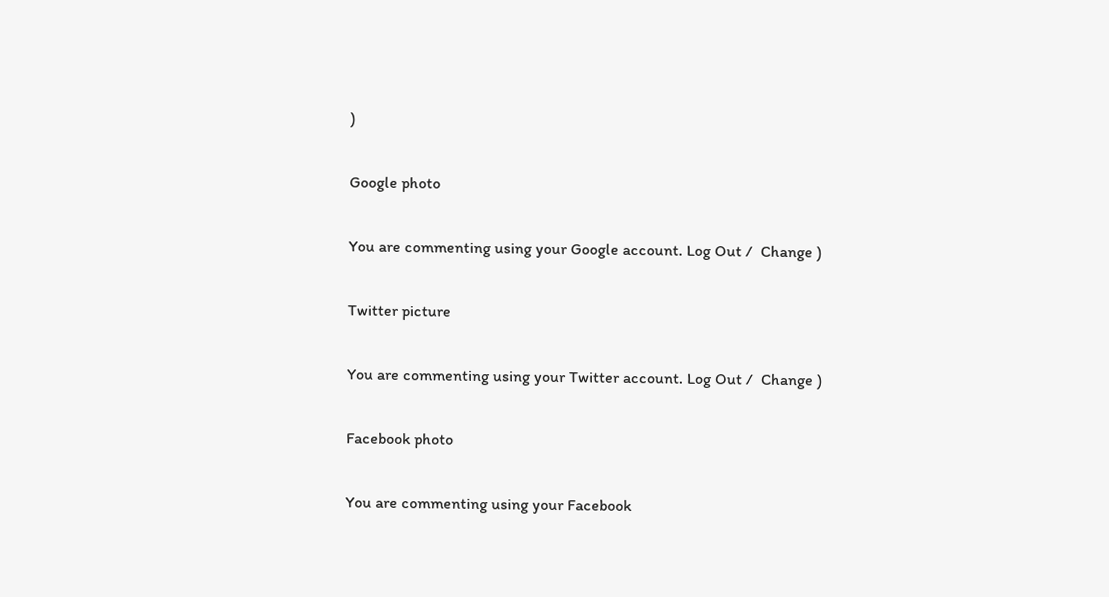)

Google photo

You are commenting using your Google account. Log Out /  Change )

Twitter picture

You are commenting using your Twitter account. Log Out /  Change )

Facebook photo

You are commenting using your Facebook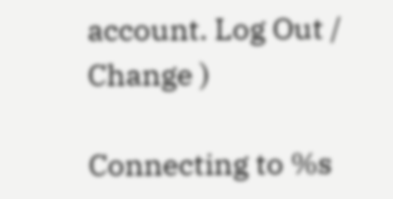account. Log Out /  Change )

Connecting to %s